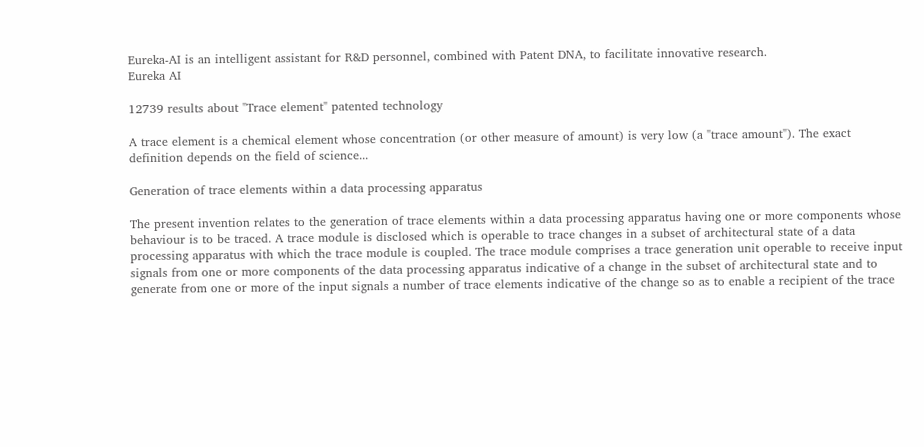Eureka-AI is an intelligent assistant for R&D personnel, combined with Patent DNA, to facilitate innovative research.
Eureka AI

12739 results about "Trace element" patented technology

A trace element is a chemical element whose concentration (or other measure of amount) is very low (a "trace amount"). The exact definition depends on the field of science...

Generation of trace elements within a data processing apparatus

The present invention relates to the generation of trace elements within a data processing apparatus having one or more components whose behaviour is to be traced. A trace module is disclosed which is operable to trace changes in a subset of architectural state of a data processing apparatus with which the trace module is coupled. The trace module comprises a trace generation unit operable to receive input signals from one or more components of the data processing apparatus indicative of a change in the subset of architectural state and to generate from one or more of the input signals a number of trace elements indicative of the change so as to enable a recipient of the trace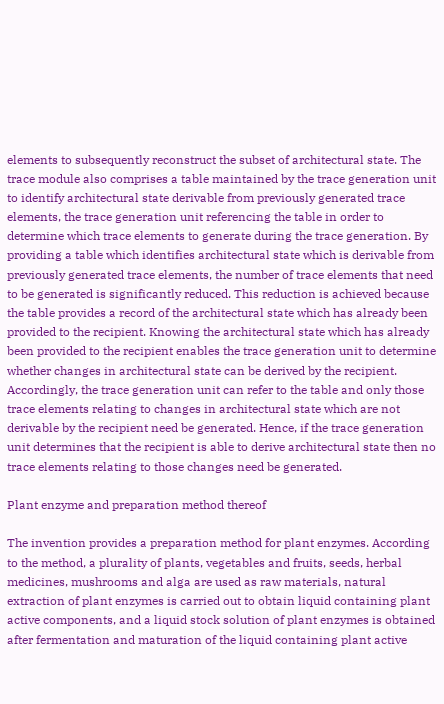elements to subsequently reconstruct the subset of architectural state. The trace module also comprises a table maintained by the trace generation unit to identify architectural state derivable from previously generated trace elements, the trace generation unit referencing the table in order to determine which trace elements to generate during the trace generation. By providing a table which identifies architectural state which is derivable from previously generated trace elements, the number of trace elements that need to be generated is significantly reduced. This reduction is achieved because the table provides a record of the architectural state which has already been provided to the recipient. Knowing the architectural state which has already been provided to the recipient enables the trace generation unit to determine whether changes in architectural state can be derived by the recipient. Accordingly, the trace generation unit can refer to the table and only those trace elements relating to changes in architectural state which are not derivable by the recipient need be generated. Hence, if the trace generation unit determines that the recipient is able to derive architectural state then no trace elements relating to those changes need be generated.

Plant enzyme and preparation method thereof

The invention provides a preparation method for plant enzymes. According to the method, a plurality of plants, vegetables and fruits, seeds, herbal medicines, mushrooms and alga are used as raw materials, natural extraction of plant enzymes is carried out to obtain liquid containing plant active components, and a liquid stock solution of plant enzymes is obtained after fermentation and maturation of the liquid containing plant active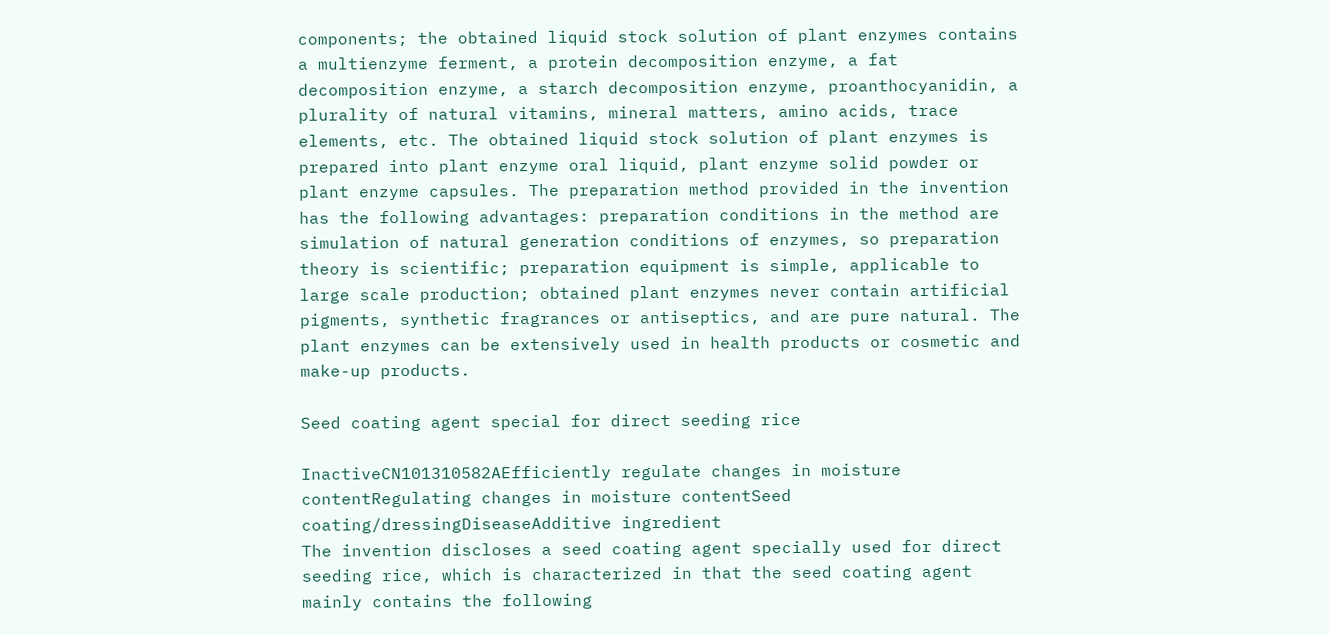components; the obtained liquid stock solution of plant enzymes contains a multienzyme ferment, a protein decomposition enzyme, a fat decomposition enzyme, a starch decomposition enzyme, proanthocyanidin, a plurality of natural vitamins, mineral matters, amino acids, trace elements, etc. The obtained liquid stock solution of plant enzymes is prepared into plant enzyme oral liquid, plant enzyme solid powder or plant enzyme capsules. The preparation method provided in the invention has the following advantages: preparation conditions in the method are simulation of natural generation conditions of enzymes, so preparation theory is scientific; preparation equipment is simple, applicable to large scale production; obtained plant enzymes never contain artificial pigments, synthetic fragrances or antiseptics, and are pure natural. The plant enzymes can be extensively used in health products or cosmetic and make-up products.

Seed coating agent special for direct seeding rice

InactiveCN101310582AEfficiently regulate changes in moisture contentRegulating changes in moisture contentSeed coating/dressingDiseaseAdditive ingredient
The invention discloses a seed coating agent specially used for direct seeding rice, which is characterized in that the seed coating agent mainly contains the following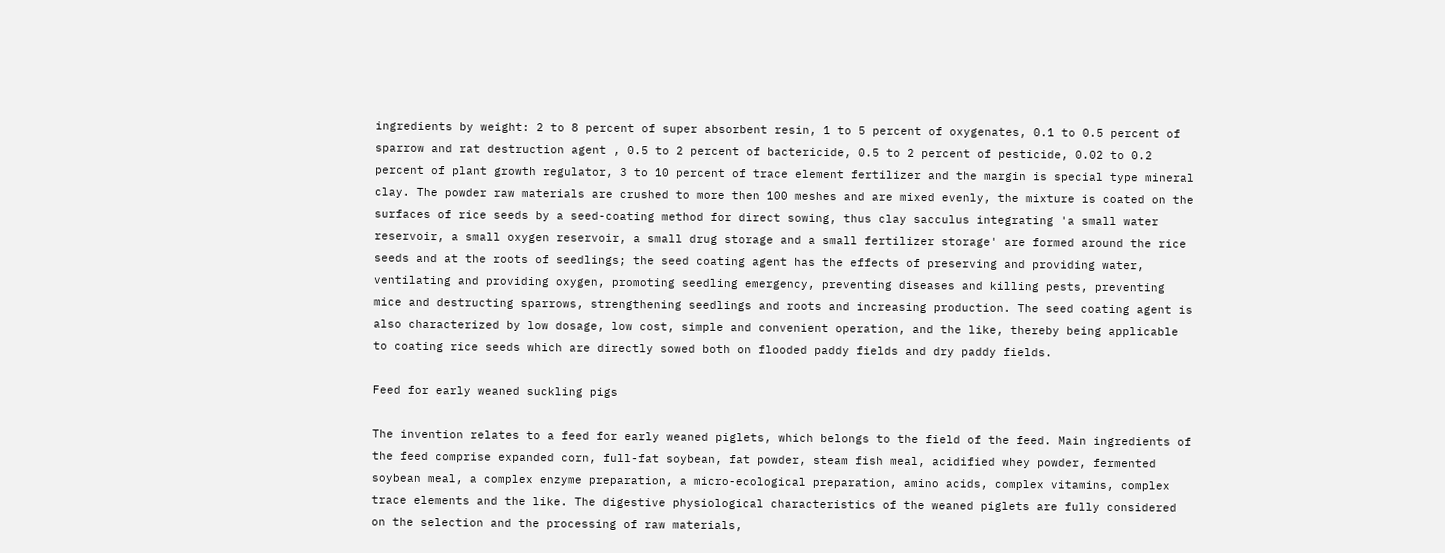ingredients by weight: 2 to 8 percent of super absorbent resin, 1 to 5 percent of oxygenates, 0.1 to 0.5 percent of sparrow and rat destruction agent , 0.5 to 2 percent of bactericide, 0.5 to 2 percent of pesticide, 0.02 to 0.2 percent of plant growth regulator, 3 to 10 percent of trace element fertilizer and the margin is special type mineral clay. The powder raw materials are crushed to more then 100 meshes and are mixed evenly, the mixture is coated on the surfaces of rice seeds by a seed-coating method for direct sowing, thus clay sacculus integrating 'a small water reservoir, a small oxygen reservoir, a small drug storage and a small fertilizer storage' are formed around the rice seeds and at the roots of seedlings; the seed coating agent has the effects of preserving and providing water, ventilating and providing oxygen, promoting seedling emergency, preventing diseases and killing pests, preventing mice and destructing sparrows, strengthening seedlings and roots and increasing production. The seed coating agent is also characterized by low dosage, low cost, simple and convenient operation, and the like, thereby being applicable to coating rice seeds which are directly sowed both on flooded paddy fields and dry paddy fields.

Feed for early weaned suckling pigs

The invention relates to a feed for early weaned piglets, which belongs to the field of the feed. Main ingredients of the feed comprise expanded corn, full-fat soybean, fat powder, steam fish meal, acidified whey powder, fermented soybean meal, a complex enzyme preparation, a micro-ecological preparation, amino acids, complex vitamins, complex trace elements and the like. The digestive physiological characteristics of the weaned piglets are fully considered on the selection and the processing of raw materials,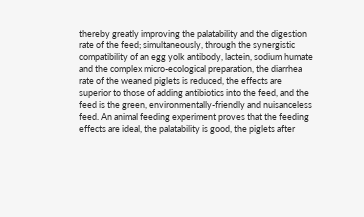thereby greatly improving the palatability and the digestion rate of the feed; simultaneously, through the synergistic compatibility of an egg yolk antibody, lactein, sodium humate and the complex micro-ecological preparation, the diarrhea rate of the weaned piglets is reduced, the effects are superior to those of adding antibiotics into the feed, and the feed is the green, environmentally-friendly and nuisanceless feed. An animal feeding experiment proves that the feeding effects are ideal, the palatability is good, the piglets after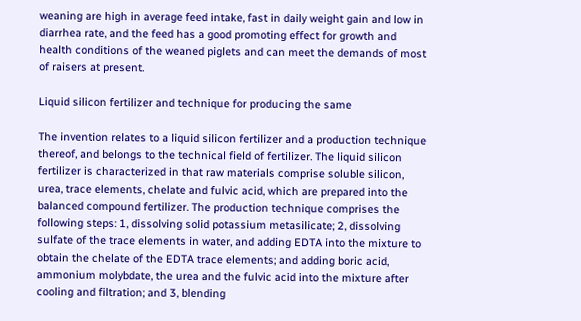weaning are high in average feed intake, fast in daily weight gain and low in diarrhea rate, and the feed has a good promoting effect for growth and health conditions of the weaned piglets and can meet the demands of most of raisers at present.

Liquid silicon fertilizer and technique for producing the same

The invention relates to a liquid silicon fertilizer and a production technique thereof, and belongs to the technical field of fertilizer. The liquid silicon fertilizer is characterized in that raw materials comprise soluble silicon, urea, trace elements, chelate and fulvic acid, which are prepared into the balanced compound fertilizer. The production technique comprises the following steps: 1, dissolving solid potassium metasilicate; 2, dissolving sulfate of the trace elements in water, and adding EDTA into the mixture to obtain the chelate of the EDTA trace elements; and adding boric acid, ammonium molybdate, the urea and the fulvic acid into the mixture after cooling and filtration; and 3, blending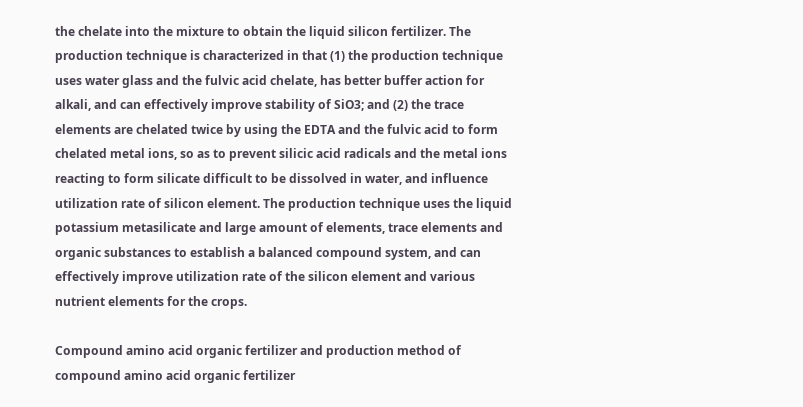the chelate into the mixture to obtain the liquid silicon fertilizer. The production technique is characterized in that (1) the production technique uses water glass and the fulvic acid chelate, has better buffer action for alkali, and can effectively improve stability of SiO3; and (2) the trace elements are chelated twice by using the EDTA and the fulvic acid to form chelated metal ions, so as to prevent silicic acid radicals and the metal ions reacting to form silicate difficult to be dissolved in water, and influence utilization rate of silicon element. The production technique uses the liquid potassium metasilicate and large amount of elements, trace elements and organic substances to establish a balanced compound system, and can effectively improve utilization rate of the silicon element and various nutrient elements for the crops.

Compound amino acid organic fertilizer and production method of compound amino acid organic fertilizer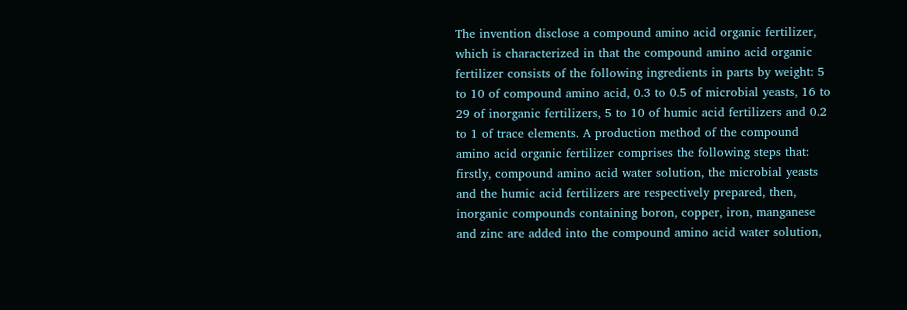The invention disclose a compound amino acid organic fertilizer, which is characterized in that the compound amino acid organic fertilizer consists of the following ingredients in parts by weight: 5 to 10 of compound amino acid, 0.3 to 0.5 of microbial yeasts, 16 to 29 of inorganic fertilizers, 5 to 10 of humic acid fertilizers and 0.2 to 1 of trace elements. A production method of the compound amino acid organic fertilizer comprises the following steps that: firstly, compound amino acid water solution, the microbial yeasts and the humic acid fertilizers are respectively prepared, then, inorganic compounds containing boron, copper, iron, manganese and zinc are added into the compound amino acid water solution,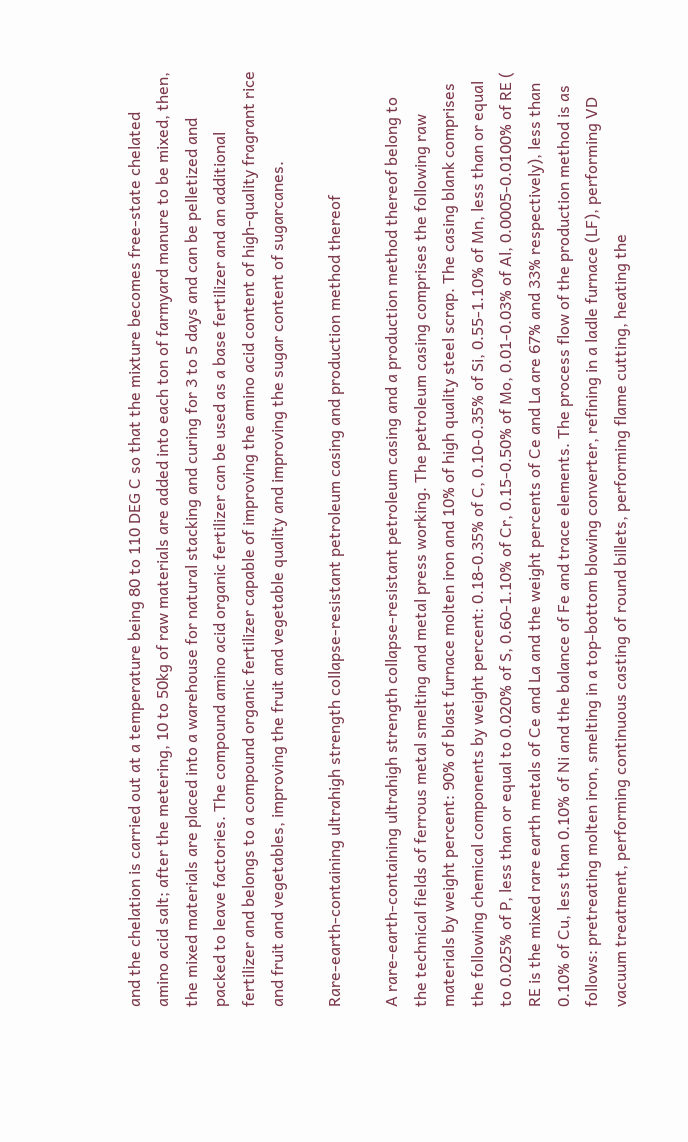and the chelation is carried out at a temperature being 80 to 110 DEG C so that the mixture becomes free-state chelated amino acid salt; after the metering, 10 to 50kg of raw materials are added into each ton of farmyard manure to be mixed, then, the mixed materials are placed into a warehouse for natural stacking and curing for 3 to 5 days and can be pelletized and packed to leave factories. The compound amino acid organic fertilizer can be used as a base fertilizer and an additional fertilizer and belongs to a compound organic fertilizer capable of improving the amino acid content of high-quality fragrant rice and fruit and vegetables, improving the fruit and vegetable quality and improving the sugar content of sugarcanes.

Rare-earth-containing ultrahigh strength collapse-resistant petroleum casing and production method thereof

A rare-earth-containing ultrahigh strength collapse-resistant petroleum casing and a production method thereof belong to the technical fields of ferrous metal smelting and metal press working. The petroleum casing comprises the following raw materials by weight percent: 90% of blast furnace molten iron and 10% of high quality steel scrap. The casing blank comprises the following chemical components by weight percent: 0.18-0.35% of C, 0.10-0.35% of Si, 0.55-1.10% of Mn, less than or equal to 0.025% of P, less than or equal to 0.020% of S, 0.60-1.10% of Cr, 0.15-0.50% of Mo, 0.01-0.03% of Al, 0.0005-0.0100% of RE ( RE is the mixed rare earth metals of Ce and La and the weight percents of Ce and La are 67% and 33% respectively), less than 0.10% of Cu, less than 0.10% of Ni and the balance of Fe and trace elements. The process flow of the production method is as follows: pretreating molten iron, smelting in a top-bottom blowing converter, refining in a ladle furnace (LF), performing VD vacuum treatment, performing continuous casting of round billets, performing flame cutting, heating the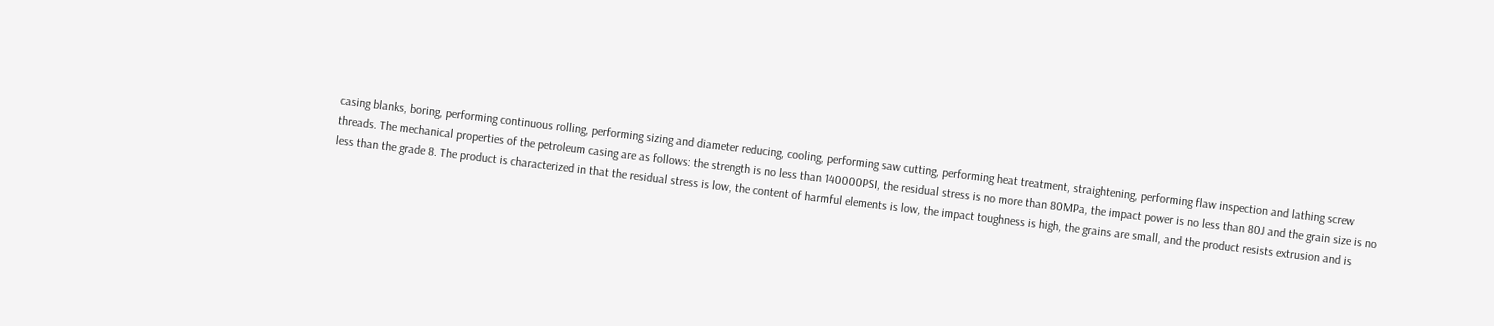casing blanks, boring, performing continuous rolling, performing sizing and diameter reducing, cooling, performing saw cutting, performing heat treatment, straightening, performing flaw inspection and lathing screw threads. The mechanical properties of the petroleum casing are as follows: the strength is no less than 140000PSI, the residual stress is no more than 80MPa, the impact power is no less than 80J and the grain size is no less than the grade 8. The product is characterized in that the residual stress is low, the content of harmful elements is low, the impact toughness is high, the grains are small, and the product resists extrusion and is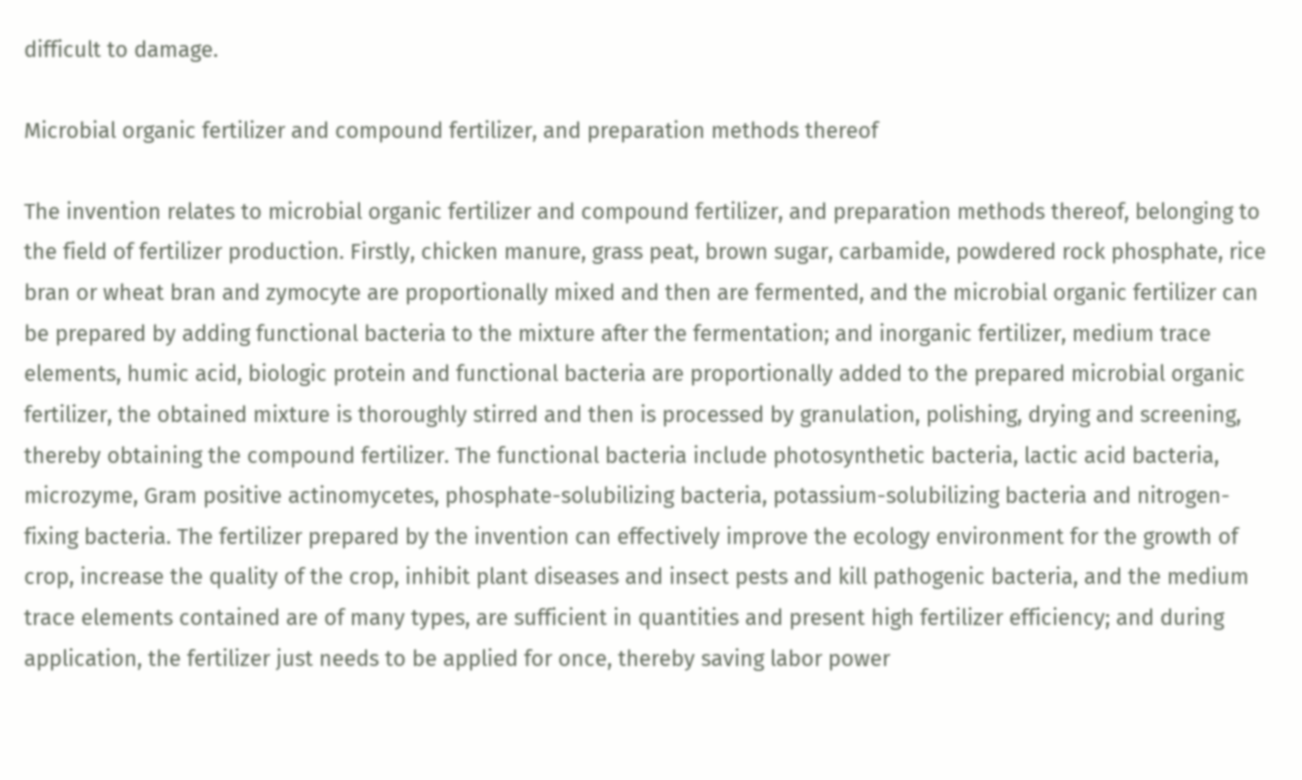difficult to damage.

Microbial organic fertilizer and compound fertilizer, and preparation methods thereof

The invention relates to microbial organic fertilizer and compound fertilizer, and preparation methods thereof, belonging to the field of fertilizer production. Firstly, chicken manure, grass peat, brown sugar, carbamide, powdered rock phosphate, rice bran or wheat bran and zymocyte are proportionally mixed and then are fermented, and the microbial organic fertilizer can be prepared by adding functional bacteria to the mixture after the fermentation; and inorganic fertilizer, medium trace elements, humic acid, biologic protein and functional bacteria are proportionally added to the prepared microbial organic fertilizer, the obtained mixture is thoroughly stirred and then is processed by granulation, polishing, drying and screening, thereby obtaining the compound fertilizer. The functional bacteria include photosynthetic bacteria, lactic acid bacteria, microzyme, Gram positive actinomycetes, phosphate-solubilizing bacteria, potassium-solubilizing bacteria and nitrogen-fixing bacteria. The fertilizer prepared by the invention can effectively improve the ecology environment for the growth of crop, increase the quality of the crop, inhibit plant diseases and insect pests and kill pathogenic bacteria, and the medium trace elements contained are of many types, are sufficient in quantities and present high fertilizer efficiency; and during application, the fertilizer just needs to be applied for once, thereby saving labor power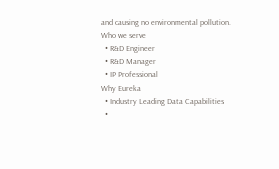and causing no environmental pollution.
Who we serve
  • R&D Engineer
  • R&D Manager
  • IP Professional
Why Eureka
  • Industry Leading Data Capabilities
  •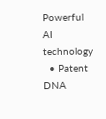Powerful AI technology
  • Patent DNA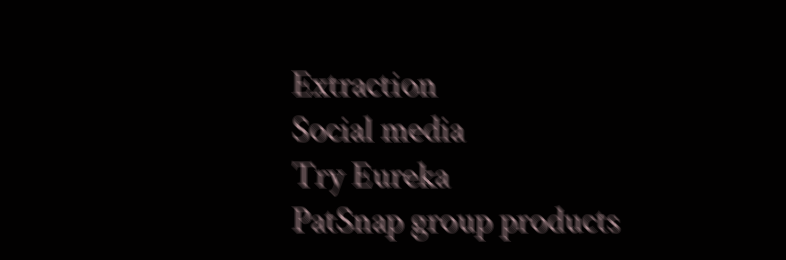Extraction
Social media
Try Eureka
PatSnap group products